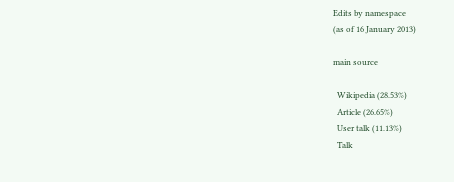Edits by namespace
(as of 16 January 2013)

main source

  Wikipedia (28.53%)
  Article (26.65%)
  User talk (11.13%)
  Talk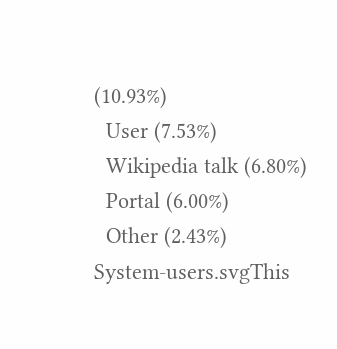(10.93%)
  User (7.53%)
  Wikipedia talk (6.80%)
  Portal (6.00%)
  Other (2.43%)
System-users.svgThis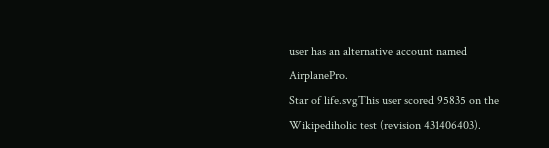user has an alternative account named AirplanePro.
Star of life.svgThis user scored 95835 on the Wikipediholic test (revision 431406403).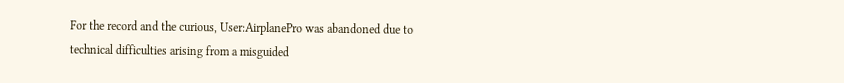For the record and the curious, User:AirplanePro was abandoned due to technical difficulties arising from a misguided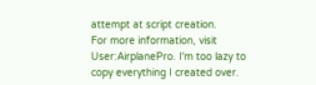attempt at script creation.
For more information, visit User:AirplanePro. I'm too lazy to copy everything I created over.